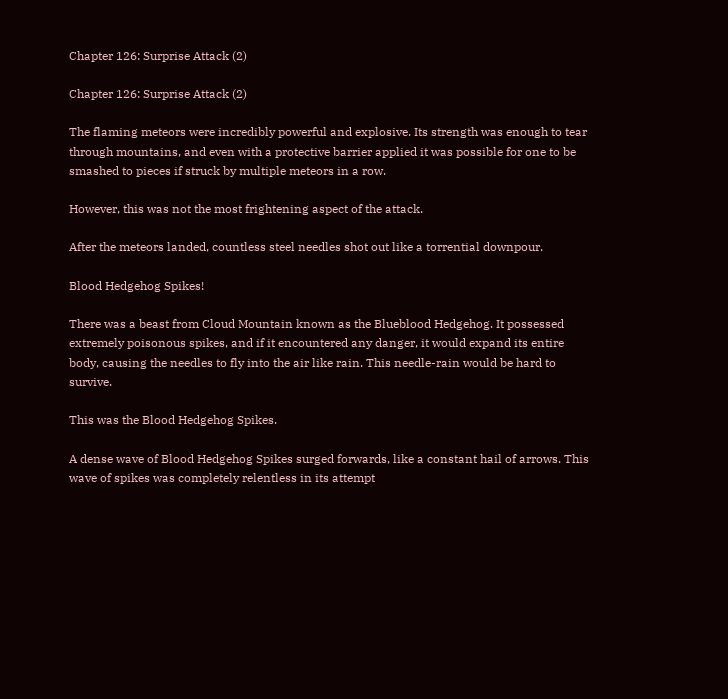Chapter 126: Surprise Attack (2)

Chapter 126: Surprise Attack (2)

The flaming meteors were incredibly powerful and explosive. Its strength was enough to tear through mountains, and even with a protective barrier applied it was possible for one to be smashed to pieces if struck by multiple meteors in a row.

However, this was not the most frightening aspect of the attack.

After the meteors landed, countless steel needles shot out like a torrential downpour.

Blood Hedgehog Spikes!

There was a beast from Cloud Mountain known as the Blueblood Hedgehog. It possessed extremely poisonous spikes, and if it encountered any danger, it would expand its entire body, causing the needles to fly into the air like rain. This needle-rain would be hard to survive.

This was the Blood Hedgehog Spikes.

A dense wave of Blood Hedgehog Spikes surged forwards, like a constant hail of arrows. This wave of spikes was completely relentless in its attempt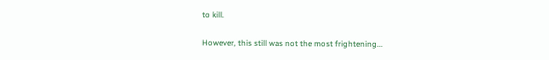to kill.

However, this still was not the most frightening...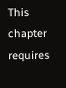This chapter requires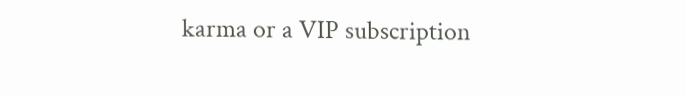karma or a VIP subscription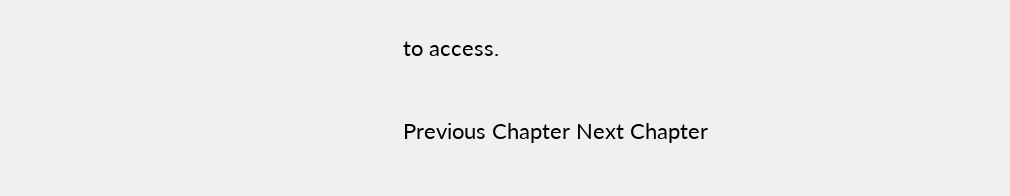to access.

Previous Chapter Next Chapter